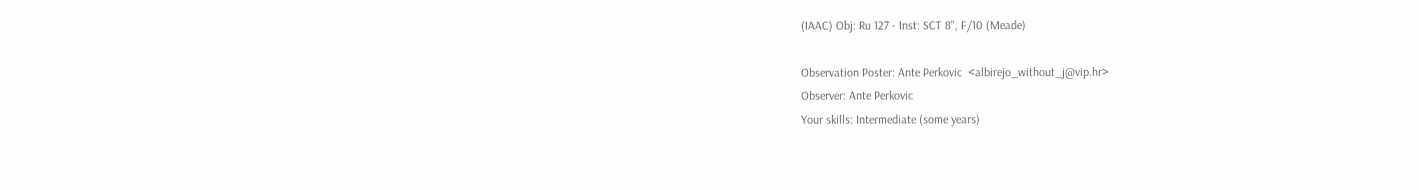(IAAC) Obj: Ru 127 - Inst: SCT 8", F/10 (Meade)

Observation Poster: Ante Perkovic  <albirejo_without_j@vip.hr>
Observer: Ante Perkovic
Your skills: Intermediate (some years)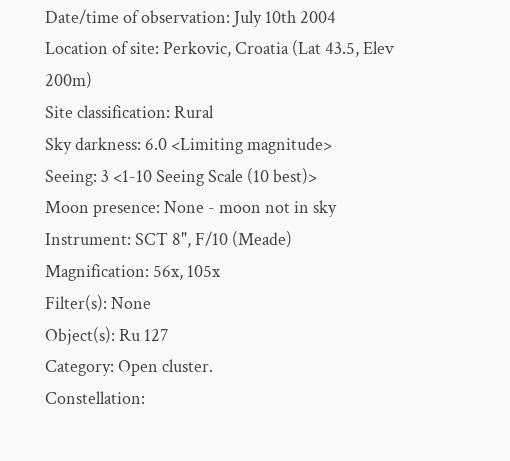Date/time of observation: July 10th 2004
Location of site: Perkovic, Croatia (Lat 43.5, Elev 200m)
Site classification: Rural
Sky darkness: 6.0 <Limiting magnitude>
Seeing: 3 <1-10 Seeing Scale (10 best)>
Moon presence: None - moon not in sky
Instrument: SCT 8", F/10 (Meade)
Magnification: 56x, 105x
Filter(s): None
Object(s): Ru 127
Category: Open cluster.
Constellation: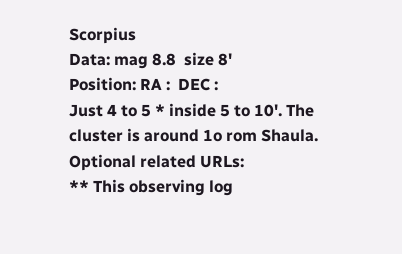Scorpius
Data: mag 8.8  size 8'
Position: RA :  DEC :
Just 4 to 5 * inside 5 to 10'. The cluster is around 1o rom Shaula.
Optional related URLs:
** This observing log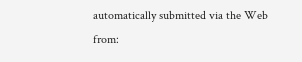automatically submitted via the Web from: